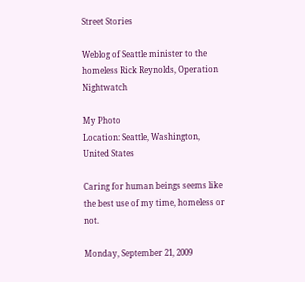Street Stories

Weblog of Seattle minister to the homeless Rick Reynolds, Operation Nightwatch

My Photo
Location: Seattle, Washington, United States

Caring for human beings seems like the best use of my time, homeless or not.

Monday, September 21, 2009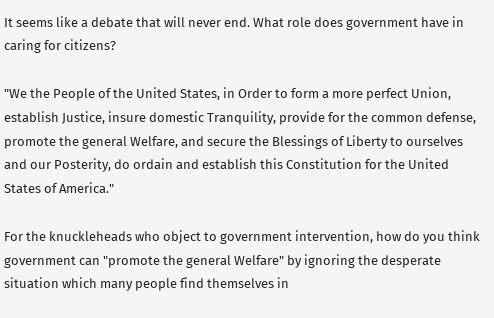It seems like a debate that will never end. What role does government have in caring for citizens?

"We the People of the United States, in Order to form a more perfect Union, establish Justice, insure domestic Tranquility, provide for the common defense, promote the general Welfare, and secure the Blessings of Liberty to ourselves and our Posterity, do ordain and establish this Constitution for the United States of America."

For the knuckleheads who object to government intervention, how do you think government can "promote the general Welfare" by ignoring the desperate situation which many people find themselves in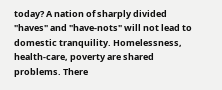today? A nation of sharply divided "haves" and "have-nots" will not lead to domestic tranquility. Homelessness, health-care, poverty are shared problems. There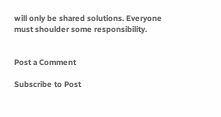will only be shared solutions. Everyone must shoulder some responsibility.


Post a Comment

Subscribe to Post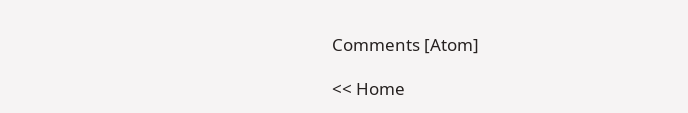Comments [Atom]

<< Home